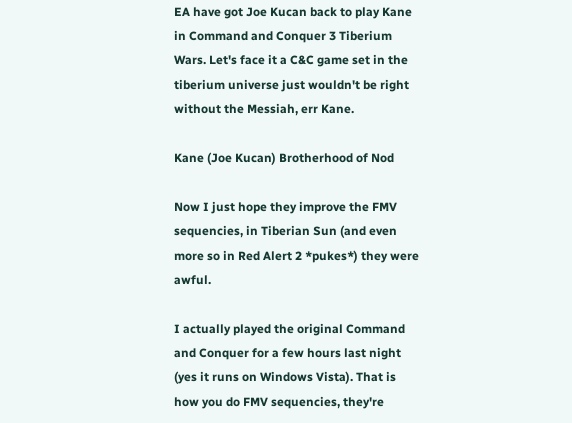EA have got Joe Kucan back to play Kane in Command and Conquer 3 Tiberium Wars. Let's face it a C&C game set in the tiberium universe just wouldn't be right without the Messiah, err Kane.

Kane (Joe Kucan) Brotherhood of Nod

Now I just hope they improve the FMV sequencies, in Tiberian Sun (and even more so in Red Alert 2 *pukes*) they were awful.

I actually played the original Command and Conquer for a few hours last night (yes it runs on Windows Vista). That is how you do FMV sequencies, they're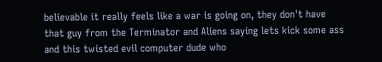believable it really feels like a war is going on, they don't have that guy from the Terminator and Aliens saying lets kick some ass and this twisted evil computer dude who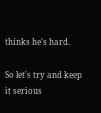thinks he's hard.

So let's try and keep it serious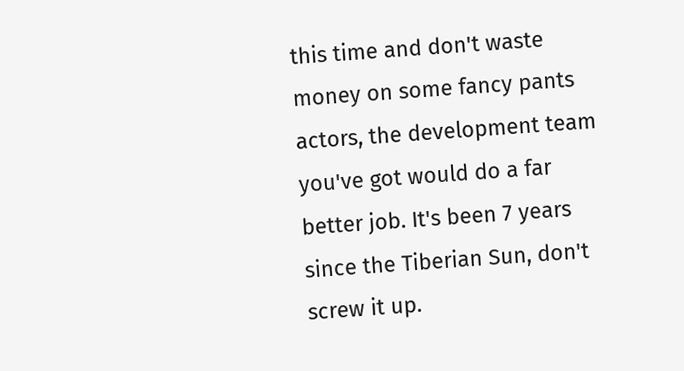this time and don't waste money on some fancy pants actors, the development team you've got would do a far better job. It's been 7 years since the Tiberian Sun, don't screw it up.